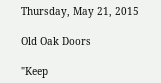Thursday, May 21, 2015

Old Oak Doors

"Keep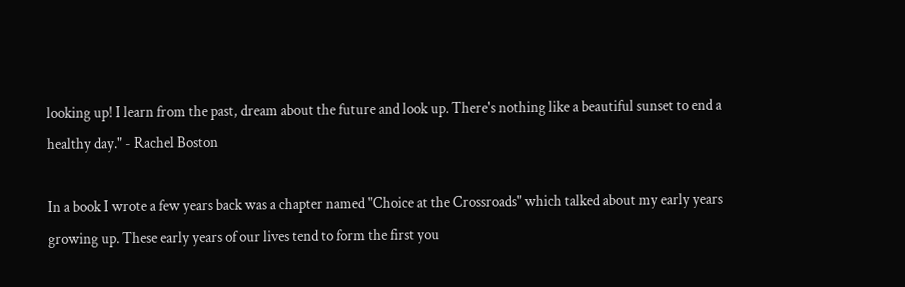looking up! I learn from the past, dream about the future and look up. There's nothing like a beautiful sunset to end a healthy day." - Rachel Boston

In a book I wrote a few years back was a chapter named "Choice at the Crossroads" which talked about my early years growing up. These early years of our lives tend to form the first you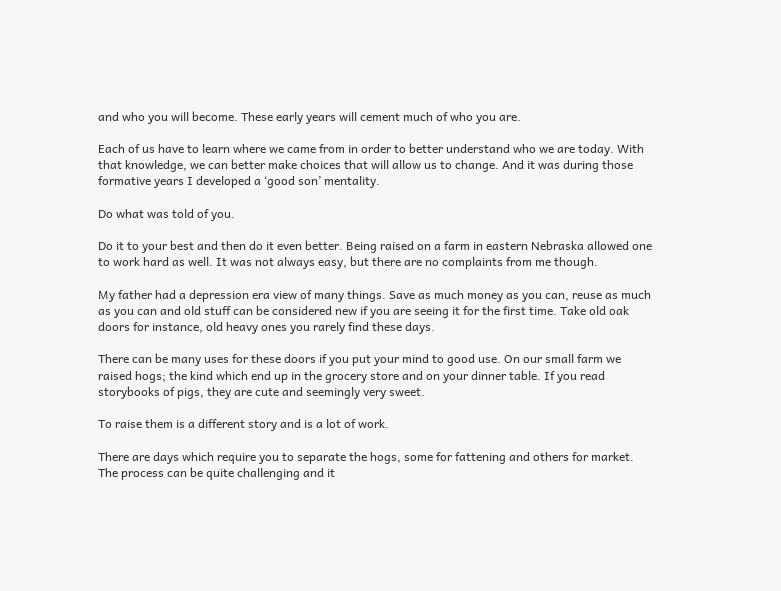and who you will become. These early years will cement much of who you are.

Each of us have to learn where we came from in order to better understand who we are today. With that knowledge, we can better make choices that will allow us to change. And it was during those formative years I developed a ‘good son’ mentality.

Do what was told of you.

Do it to your best and then do it even better. Being raised on a farm in eastern Nebraska allowed one to work hard as well. It was not always easy, but there are no complaints from me though.

My father had a depression era view of many things. Save as much money as you can, reuse as much as you can and old stuff can be considered new if you are seeing it for the first time. Take old oak doors for instance, old heavy ones you rarely find these days.

There can be many uses for these doors if you put your mind to good use. On our small farm we raised hogs; the kind which end up in the grocery store and on your dinner table. If you read storybooks of pigs, they are cute and seemingly very sweet.

To raise them is a different story and is a lot of work.

There are days which require you to separate the hogs, some for fattening and others for market. The process can be quite challenging and it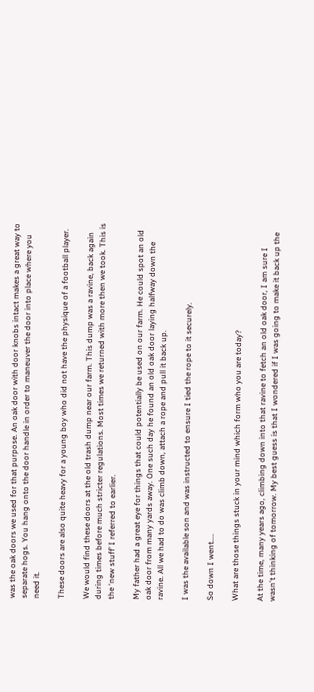was the oak doors we used for that purpose. An oak door with door knobs intact makes a great way to separate hogs. You hang onto the door handle in order to maneuver the door into place where you need it.

These doors are also quite heavy for a young boy who did not have the physique of a football player.

We would find these doors at the old trash dump near our farm. This dump was a ravine, back again during times before much stricter regulations. Most times we returned with more then we took. This is the ‘new stuff’ I referred to earlier.

My father had a great eye for things that could potentially be used on our farm. He could spot an old oak door from many yards away. One such day he found an old oak door laying halfway down the ravine. All we had to do was climb down, attach a rope and pull it back up.

I was the available son and was instructed to ensure I tied the rope to it securely.

So down I went....

What are those things stuck in your mind which form who you are today?

At the time, many years ago, climbing down into that ravine to fetch an old oak door, I am sure I wasn't thinking of tomorrow. My best guess is that I wondered if I was going to make it back up the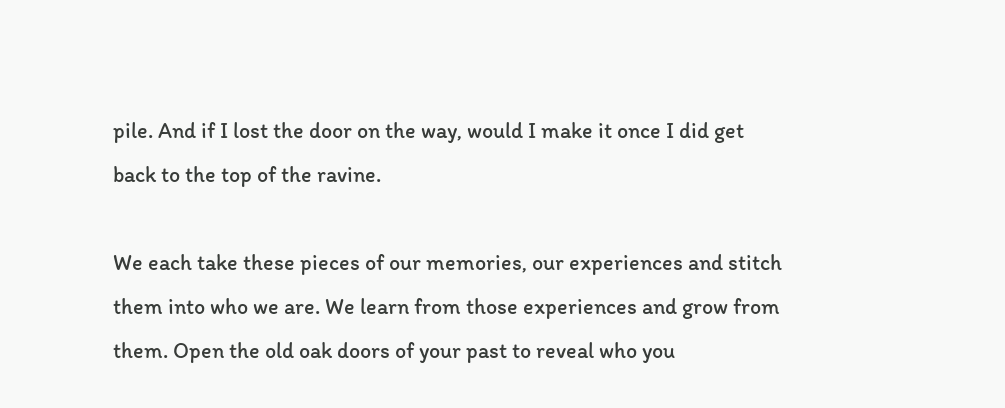pile. And if I lost the door on the way, would I make it once I did get back to the top of the ravine.

We each take these pieces of our memories, our experiences and stitch them into who we are. We learn from those experiences and grow from them. Open the old oak doors of your past to reveal who you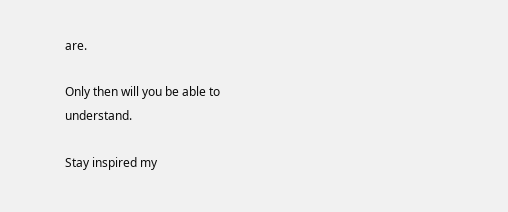are.

Only then will you be able to understand.

Stay inspired my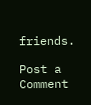friends.

Post a Comment